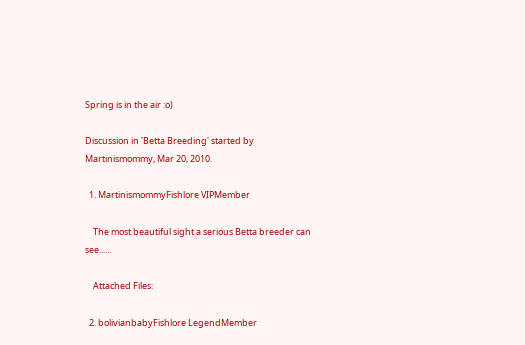Spring is in the air :o)

Discussion in 'Betta Breeding' started by Martinismommy, Mar 20, 2010.

  1. MartinismommyFishlore VIPMember

    The most beautiful sight a serious Betta breeder can see......

    Attached Files:

  2. bolivianbabyFishlore LegendMember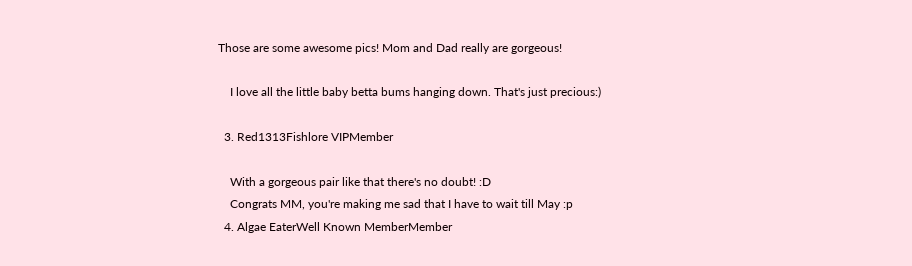Those are some awesome pics! Mom and Dad really are gorgeous!

    I love all the little baby betta bums hanging down. That's just precious:)

  3. Red1313Fishlore VIPMember

    With a gorgeous pair like that there's no doubt! :D
    Congrats MM, you're making me sad that I have to wait till May :p
  4. Algae EaterWell Known MemberMember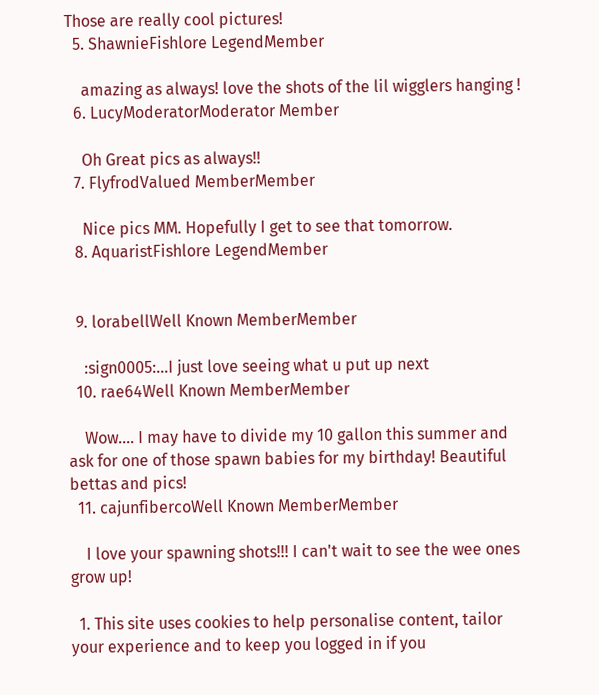Those are really cool pictures!
  5. ShawnieFishlore LegendMember

    amazing as always! love the shots of the lil wigglers hanging !
  6. LucyModeratorModerator Member

    Oh Great pics as always!!
  7. FlyfrodValued MemberMember

    Nice pics MM. Hopefully I get to see that tomorrow.
  8. AquaristFishlore LegendMember


  9. lorabellWell Known MemberMember

    :sign0005:...I just love seeing what u put up next
  10. rae64Well Known MemberMember

    Wow.... I may have to divide my 10 gallon this summer and ask for one of those spawn babies for my birthday! Beautiful bettas and pics!
  11. cajunfibercoWell Known MemberMember

    I love your spawning shots!!! I can't wait to see the wee ones grow up!

  1. This site uses cookies to help personalise content, tailor your experience and to keep you logged in if you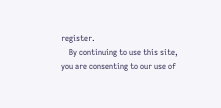register.
    By continuing to use this site, you are consenting to our use of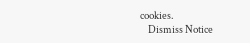cookies.
    Dismiss Notice